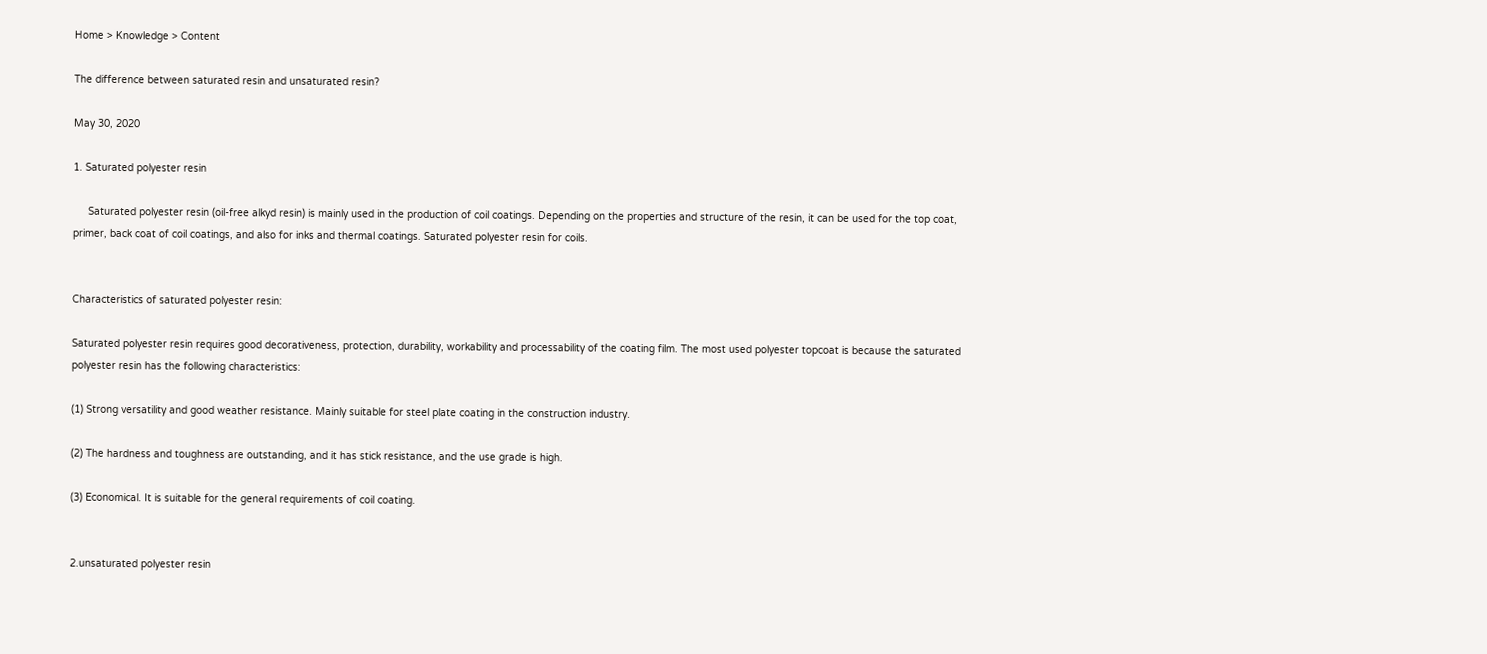Home > Knowledge > Content

The difference between saturated resin and unsaturated resin?

May 30, 2020

1. Saturated polyester resin

     Saturated polyester resin (oil-free alkyd resin) is mainly used in the production of coil coatings. Depending on the properties and structure of the resin, it can be used for the top coat, primer, back coat of coil coatings, and also for inks and thermal coatings. Saturated polyester resin for coils.


Characteristics of saturated polyester resin:

Saturated polyester resin requires good decorativeness, protection, durability, workability and processability of the coating film. The most used polyester topcoat is because the saturated polyester resin has the following characteristics:

(1) Strong versatility and good weather resistance. Mainly suitable for steel plate coating in the construction industry.

(2) The hardness and toughness are outstanding, and it has stick resistance, and the use grade is high.

(3) Economical. It is suitable for the general requirements of coil coating.


2.unsaturated polyester resin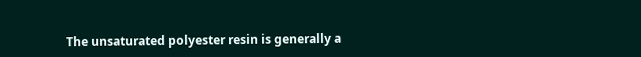The unsaturated polyester resin is generally a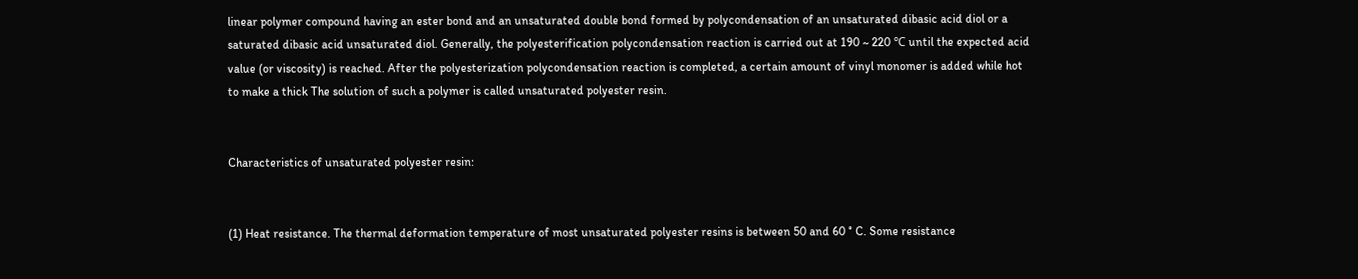linear polymer compound having an ester bond and an unsaturated double bond formed by polycondensation of an unsaturated dibasic acid diol or a saturated dibasic acid unsaturated diol. Generally, the polyesterification polycondensation reaction is carried out at 190 ~ 220 ℃ until the expected acid value (or viscosity) is reached. After the polyesterization polycondensation reaction is completed, a certain amount of vinyl monomer is added while hot to make a thick The solution of such a polymer is called unsaturated polyester resin.


Characteristics of unsaturated polyester resin:


(1) Heat resistance. The thermal deformation temperature of most unsaturated polyester resins is between 50 and 60 ° C. Some resistance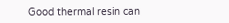Good thermal resin can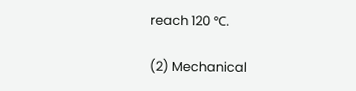reach 120 ℃.

(2) Mechanical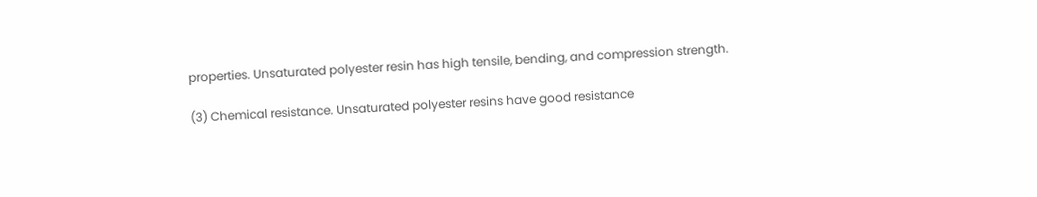properties. Unsaturated polyester resin has high tensile, bending, and compression strength.

(3) Chemical resistance. Unsaturated polyester resins have good resistance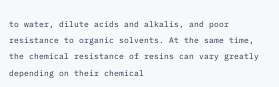to water, dilute acids and alkalis, and poor resistance to organic solvents. At the same time, the chemical resistance of resins can vary greatly depending on their chemical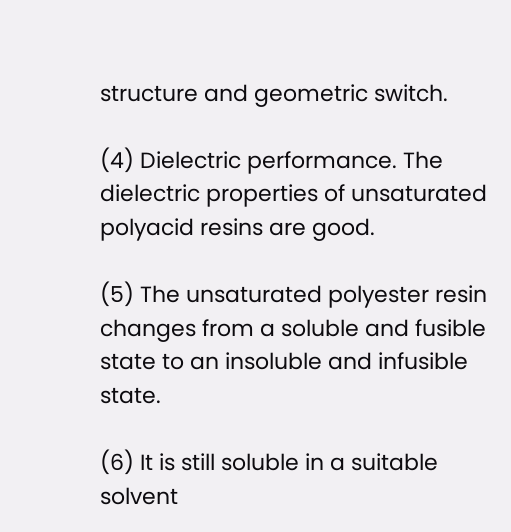structure and geometric switch.

(4) Dielectric performance. The dielectric properties of unsaturated polyacid resins are good.

(5) The unsaturated polyester resin changes from a soluble and fusible state to an insoluble and infusible state.

(6) It is still soluble in a suitable solvent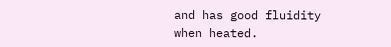and has good fluidity when heated.